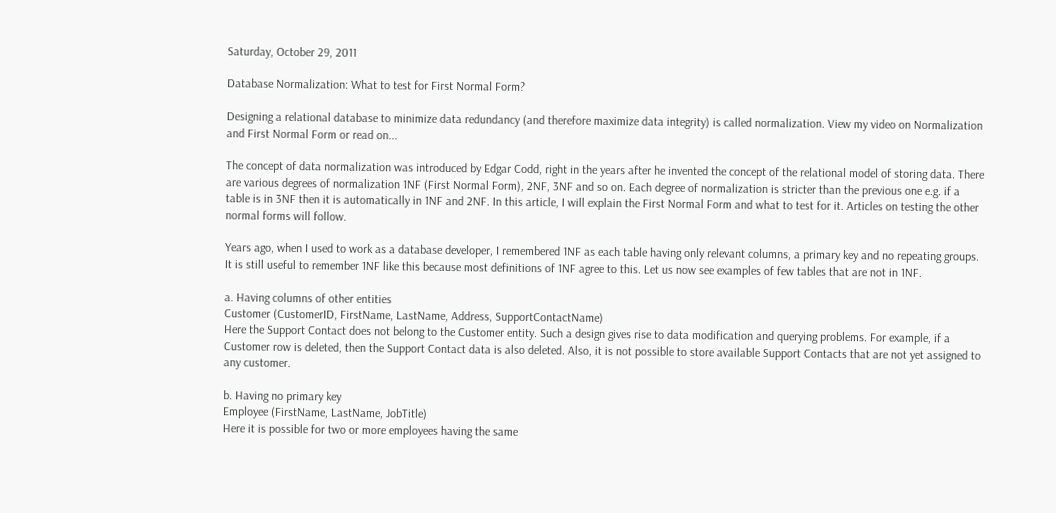Saturday, October 29, 2011

Database Normalization: What to test for First Normal Form?

Designing a relational database to minimize data redundancy (and therefore maximize data integrity) is called normalization. View my video on Normalization and First Normal Form or read on...

The concept of data normalization was introduced by Edgar Codd, right in the years after he invented the concept of the relational model of storing data. There are various degrees of normalization 1NF (First Normal Form), 2NF, 3NF and so on. Each degree of normalization is stricter than the previous one e.g. if a table is in 3NF then it is automatically in 1NF and 2NF. In this article, I will explain the First Normal Form and what to test for it. Articles on testing the other normal forms will follow.

Years ago, when I used to work as a database developer, I remembered 1NF as each table having only relevant columns, a primary key and no repeating groups. It is still useful to remember 1NF like this because most definitions of 1NF agree to this. Let us now see examples of few tables that are not in 1NF.

a. Having columns of other entities
Customer (CustomerID, FirstName, LastName, Address, SupportContactName)
Here the Support Contact does not belong to the Customer entity. Such a design gives rise to data modification and querying problems. For example, if a Customer row is deleted, then the Support Contact data is also deleted. Also, it is not possible to store available Support Contacts that are not yet assigned to any customer.

b. Having no primary key
Employee (FirstName, LastName, JobTitle)
Here it is possible for two or more employees having the same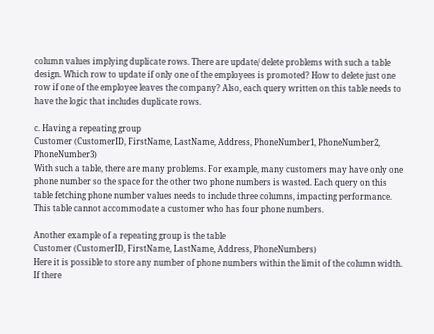column values implying duplicate rows. There are update/ delete problems with such a table design. Which row to update if only one of the employees is promoted? How to delete just one row if one of the employee leaves the company? Also, each query written on this table needs to have the logic that includes duplicate rows.

c. Having a repeating group
Customer (CustomerID, FirstName, LastName, Address, PhoneNumber1, PhoneNumber2, PhoneNumber3)
With such a table, there are many problems. For example, many customers may have only one phone number so the space for the other two phone numbers is wasted. Each query on this table fetching phone number values needs to include three columns, impacting performance. This table cannot accommodate a customer who has four phone numbers.

Another example of a repeating group is the table
Customer (CustomerID, FirstName, LastName, Address, PhoneNumbers)
Here it is possible to store any number of phone numbers within the limit of the column width. If there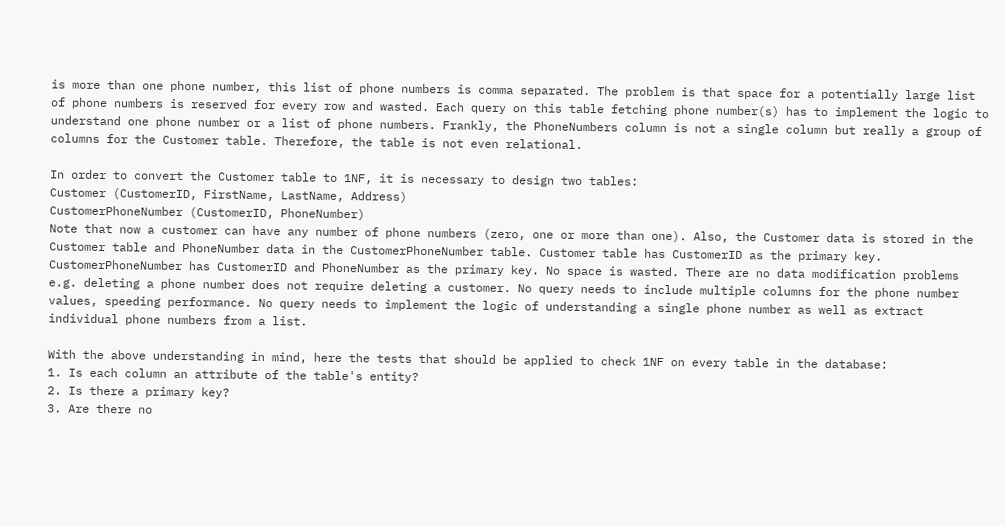is more than one phone number, this list of phone numbers is comma separated. The problem is that space for a potentially large list of phone numbers is reserved for every row and wasted. Each query on this table fetching phone number(s) has to implement the logic to understand one phone number or a list of phone numbers. Frankly, the PhoneNumbers column is not a single column but really a group of columns for the Customer table. Therefore, the table is not even relational.

In order to convert the Customer table to 1NF, it is necessary to design two tables:
Customer (CustomerID, FirstName, LastName, Address)
CustomerPhoneNumber (CustomerID, PhoneNumber)
Note that now a customer can have any number of phone numbers (zero, one or more than one). Also, the Customer data is stored in the Customer table and PhoneNumber data in the CustomerPhoneNumber table. Customer table has CustomerID as the primary key. CustomerPhoneNumber has CustomerID and PhoneNumber as the primary key. No space is wasted. There are no data modification problems e.g. deleting a phone number does not require deleting a customer. No query needs to include multiple columns for the phone number values, speeding performance. No query needs to implement the logic of understanding a single phone number as well as extract individual phone numbers from a list.

With the above understanding in mind, here the tests that should be applied to check 1NF on every table in the database:
1. Is each column an attribute of the table's entity?
2. Is there a primary key?
3. Are there no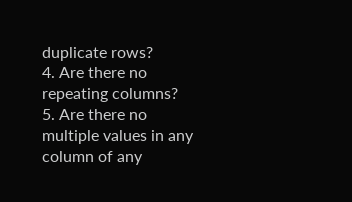duplicate rows?
4. Are there no repeating columns?
5. Are there no multiple values in any column of any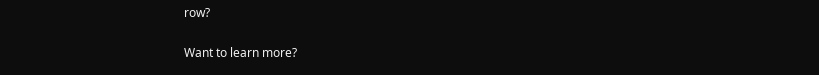row?

Want to learn more?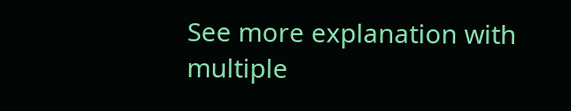See more explanation with multiple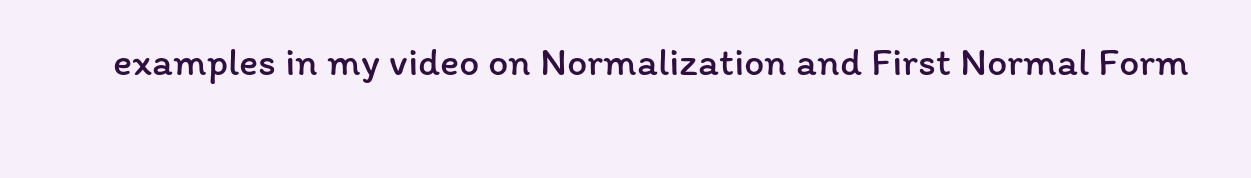examples in my video on Normalization and First Normal Form